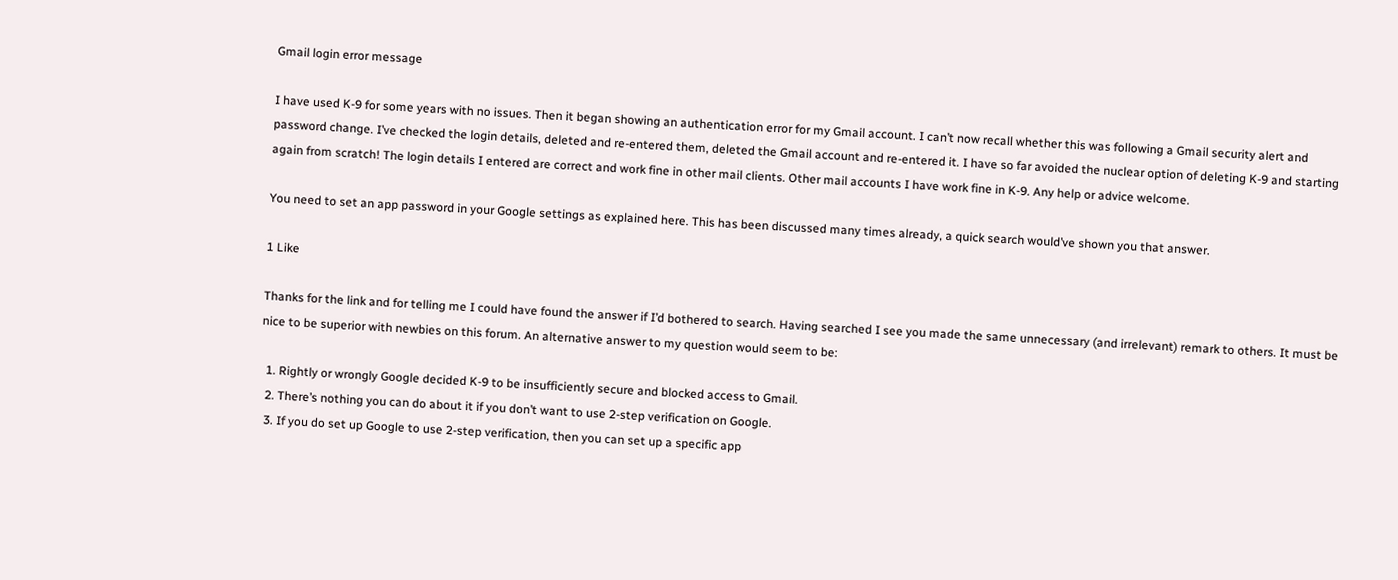Gmail login error message

I have used K-9 for some years with no issues. Then it began showing an authentication error for my Gmail account. I can’t now recall whether this was following a Gmail security alert and password change. I’ve checked the login details, deleted and re-entered them, deleted the Gmail account and re-entered it. I have so far avoided the nuclear option of deleting K-9 and starting again from scratch! The login details I entered are correct and work fine in other mail clients. Other mail accounts I have work fine in K-9. Any help or advice welcome.

You need to set an app password in your Google settings as explained here. This has been discussed many times already, a quick search would’ve shown you that answer.

1 Like

Thanks for the link and for telling me I could have found the answer if I’d bothered to search. Having searched I see you made the same unnecessary (and irrelevant) remark to others. It must be nice to be superior with newbies on this forum. An alternative answer to my question would seem to be:

  1. Rightly or wrongly Google decided K-9 to be insufficiently secure and blocked access to Gmail.
  2. There’s nothing you can do about it if you don’t want to use 2-step verification on Google.
  3. If you do set up Google to use 2-step verification, then you can set up a specific app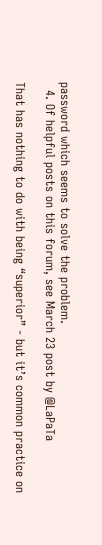password which seems to solve the problem.
  4. Of helpful posts on this forum, see March 23 post by @LaPaTa

That has nothing to do with being “superior” - but it’s common practice on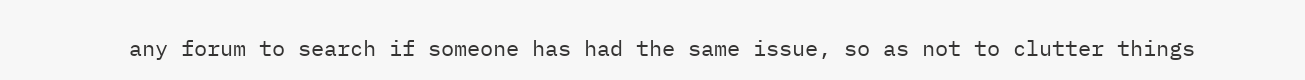any forum to search if someone has had the same issue, so as not to clutter things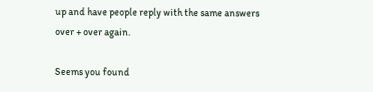up and have people reply with the same answers over + over again.

Seems you found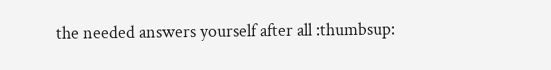the needed answers yourself after all :thumbsup: